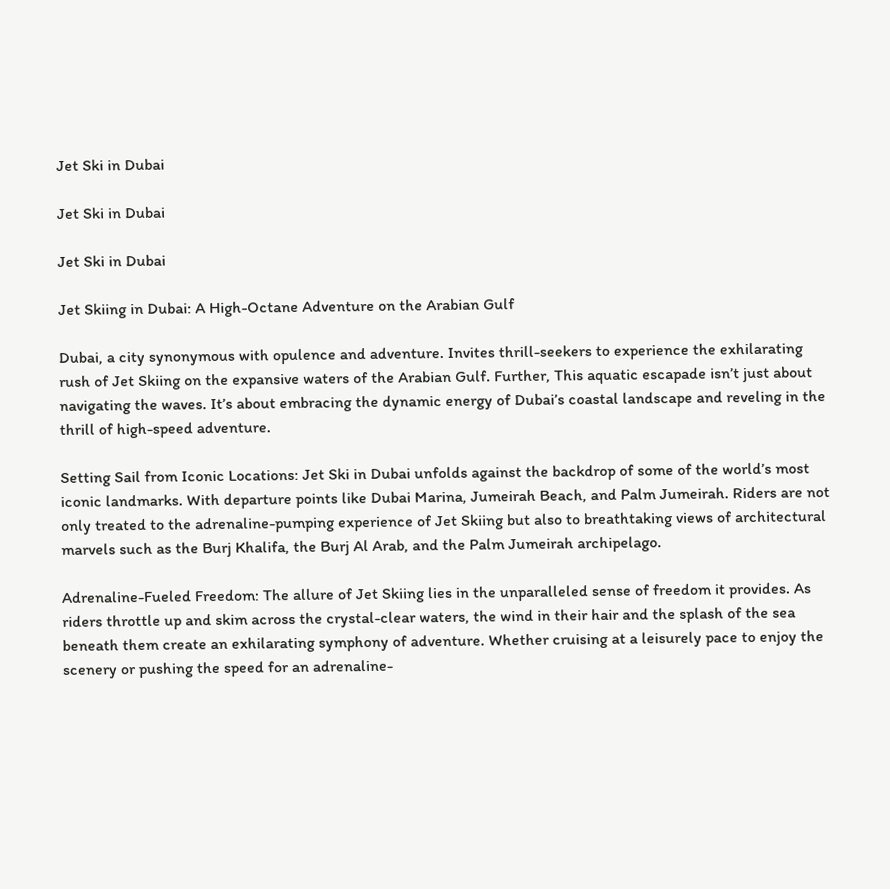Jet Ski in Dubai

Jet Ski in Dubai

Jet Ski in Dubai

Jet Skiing in Dubai: A High-Octane Adventure on the Arabian Gulf

Dubai, a city synonymous with opulence and adventure. Invites thrill-seekers to experience the exhilarating rush of Jet Skiing on the expansive waters of the Arabian Gulf. Further, This aquatic escapade isn’t just about navigating the waves. It’s about embracing the dynamic energy of Dubai’s coastal landscape and reveling in the thrill of high-speed adventure.

Setting Sail from Iconic Locations: Jet Ski in Dubai unfolds against the backdrop of some of the world’s most iconic landmarks. With departure points like Dubai Marina, Jumeirah Beach, and Palm Jumeirah. Riders are not only treated to the adrenaline-pumping experience of Jet Skiing but also to breathtaking views of architectural marvels such as the Burj Khalifa, the Burj Al Arab, and the Palm Jumeirah archipelago.

Adrenaline-Fueled Freedom: The allure of Jet Skiing lies in the unparalleled sense of freedom it provides. As riders throttle up and skim across the crystal-clear waters, the wind in their hair and the splash of the sea beneath them create an exhilarating symphony of adventure. Whether cruising at a leisurely pace to enjoy the scenery or pushing the speed for an adrenaline-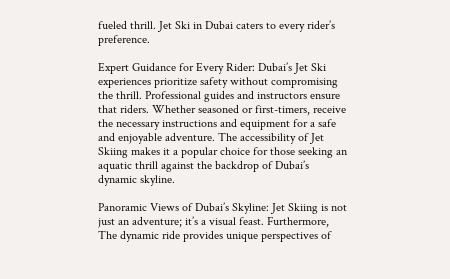fueled thrill. Jet Ski in Dubai caters to every rider’s preference.

Expert Guidance for Every Rider: Dubai’s Jet Ski experiences prioritize safety without compromising the thrill. Professional guides and instructors ensure that riders. Whether seasoned or first-timers, receive the necessary instructions and equipment for a safe and enjoyable adventure. The accessibility of Jet Skiing makes it a popular choice for those seeking an aquatic thrill against the backdrop of Dubai’s dynamic skyline.

Panoramic Views of Dubai’s Skyline: Jet Skiing is not just an adventure; it’s a visual feast. Furthermore, The dynamic ride provides unique perspectives of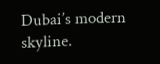Dubai’s modern skyline.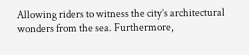Allowing riders to witness the city’s architectural wonders from the sea. Furthermore,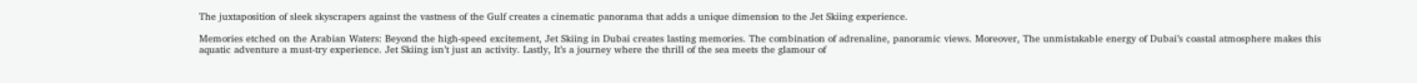The juxtaposition of sleek skyscrapers against the vastness of the Gulf creates a cinematic panorama that adds a unique dimension to the Jet Skiing experience.

Memories etched on the Arabian Waters: Beyond the high-speed excitement, Jet Skiing in Dubai creates lasting memories. The combination of adrenaline, panoramic views. Moreover, The unmistakable energy of Dubai’s coastal atmosphere makes this aquatic adventure a must-try experience. Jet Skiing isn’t just an activity. Lastly, It’s a journey where the thrill of the sea meets the glamour of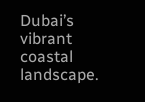Dubai’s vibrant coastal landscape.